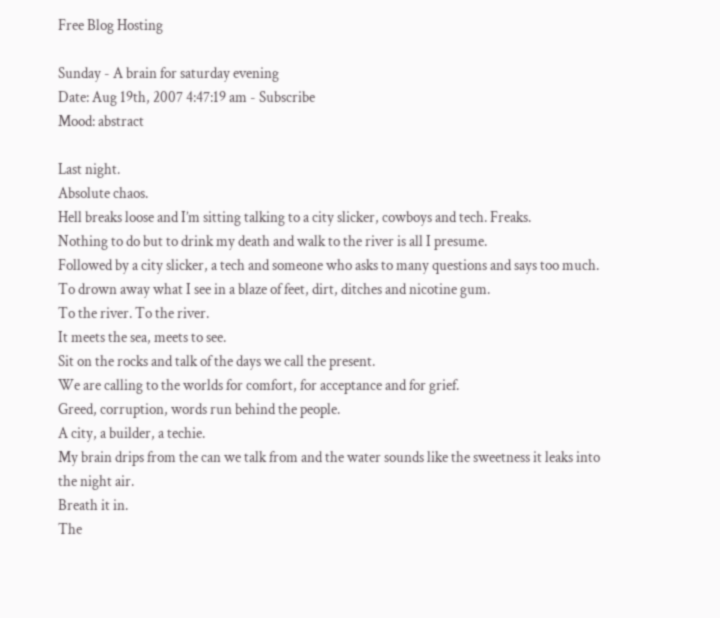Free Blog Hosting

Sunday - A brain for saturday evening
Date: Aug 19th, 2007 4:47:19 am - Subscribe
Mood: abstract

Last night.
Absolute chaos.
Hell breaks loose and I’m sitting talking to a city slicker, cowboys and tech. Freaks.
Nothing to do but to drink my death and walk to the river is all I presume.
Followed by a city slicker, a tech and someone who asks to many questions and says too much.
To drown away what I see in a blaze of feet, dirt, ditches and nicotine gum.
To the river. To the river.
It meets the sea, meets to see.
Sit on the rocks and talk of the days we call the present.
We are calling to the worlds for comfort, for acceptance and for grief.
Greed, corruption, words run behind the people.
A city, a builder, a techie.
My brain drips from the can we talk from and the water sounds like the sweetness it leaks into the night air.
Breath it in.
The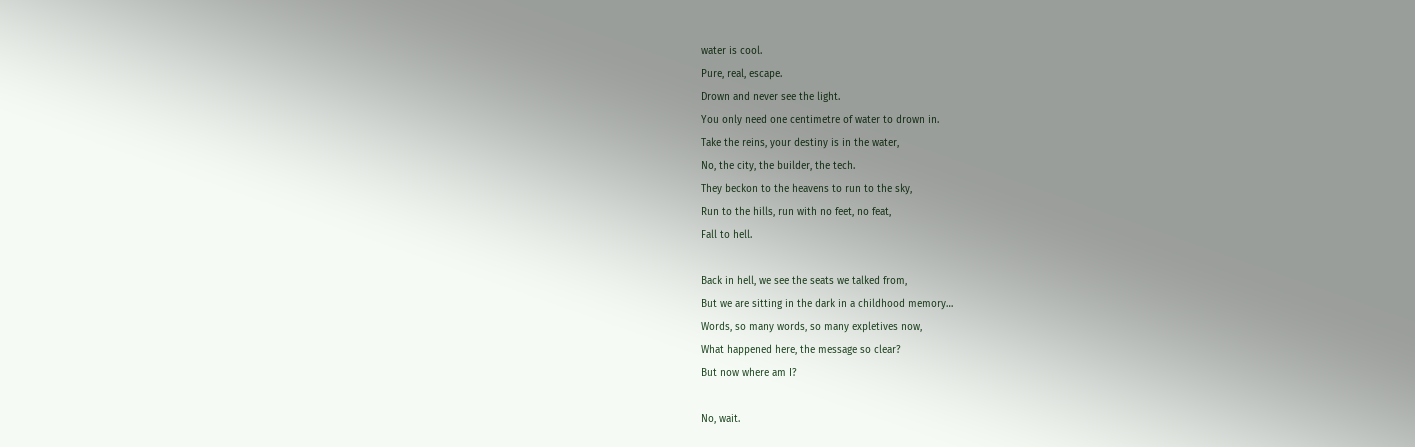water is cool.
Pure, real, escape.
Drown and never see the light.
You only need one centimetre of water to drown in.
Take the reins, your destiny is in the water,
No, the city, the builder, the tech.
They beckon to the heavens to run to the sky,
Run to the hills, run with no feet, no feat,
Fall to hell.

Back in hell, we see the seats we talked from,
But we are sitting in the dark in a childhood memory…
Words, so many words, so many expletives now,
What happened here, the message so clear?
But now where am I?

No, wait.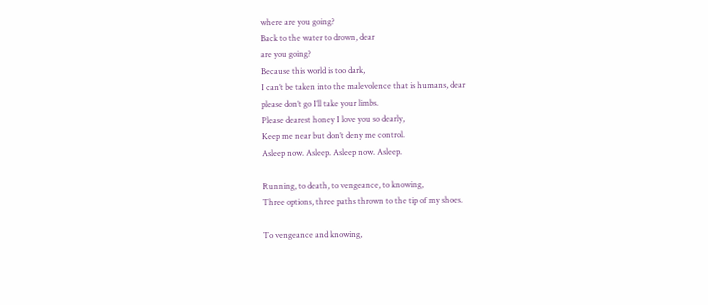where are you going?
Back to the water to drown, dear
are you going?
Because this world is too dark,
I can’t be taken into the malevolence that is humans, dear
please don’t go I’ll take your limbs.
Please dearest honey I love you so dearly,
Keep me near but don’t deny me control.
Asleep now. Asleep. Asleep now. Asleep.

Running, to death, to vengeance, to knowing,
Three options, three paths thrown to the tip of my shoes.

To vengeance and knowing,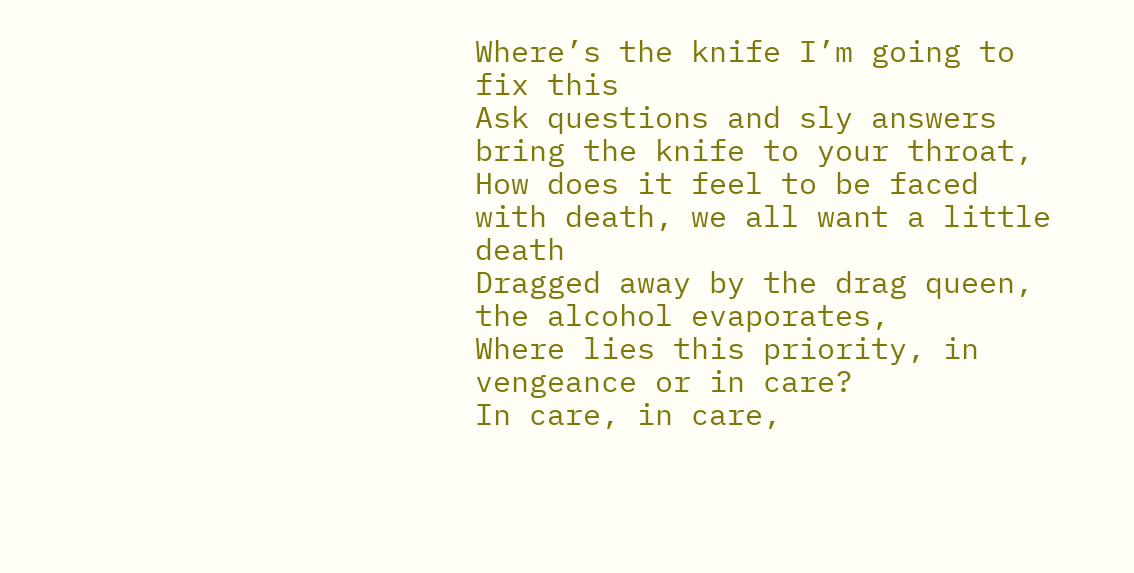Where’s the knife I’m going to fix this
Ask questions and sly answers bring the knife to your throat,
How does it feel to be faced with death, we all want a little death
Dragged away by the drag queen, the alcohol evaporates,
Where lies this priority, in vengeance or in care?
In care, in care,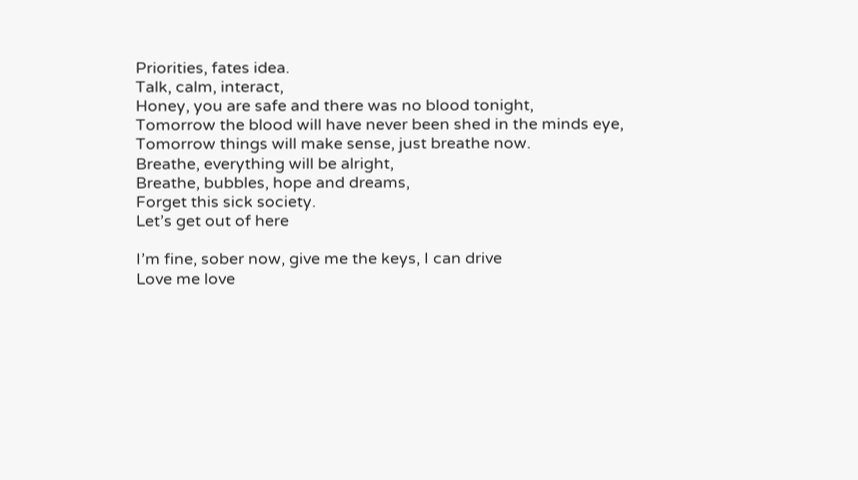Priorities, fates idea.
Talk, calm, interact,
Honey, you are safe and there was no blood tonight,
Tomorrow the blood will have never been shed in the minds eye,
Tomorrow things will make sense, just breathe now.
Breathe, everything will be alright,
Breathe, bubbles, hope and dreams,
Forget this sick society.
Let’s get out of here

I’m fine, sober now, give me the keys, I can drive
Love me love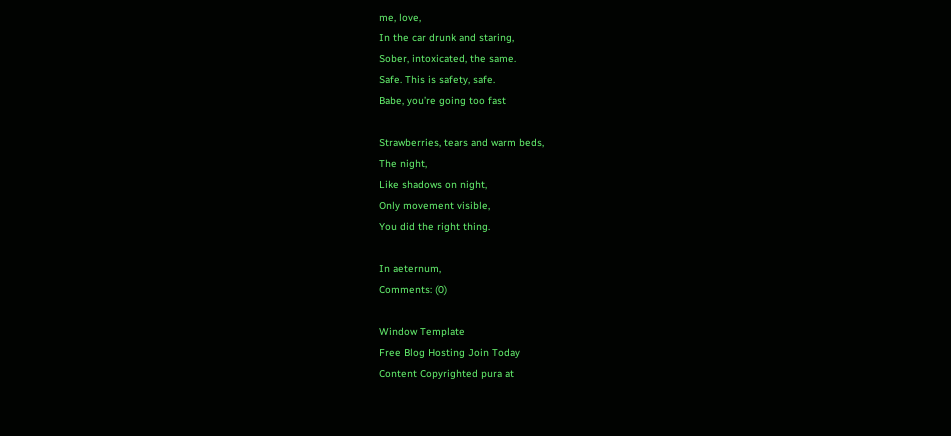me, love,
In the car drunk and staring,
Sober, intoxicated, the same.
Safe. This is safety, safe.
Babe, you’re going too fast

Strawberries, tears and warm beds,
The night,
Like shadows on night,
Only movement visible,
You did the right thing.

In aeternum,
Comments: (0)

Window Template
Free Blog Hosting Join Today
Content Copyrighted pura at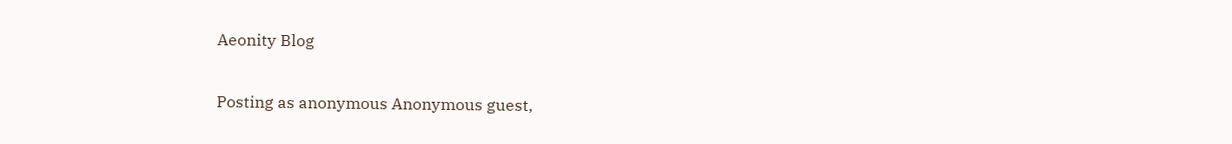Aeonity Blog


Posting as anonymous Anonymous guest,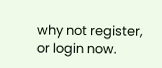why not register, or login now.